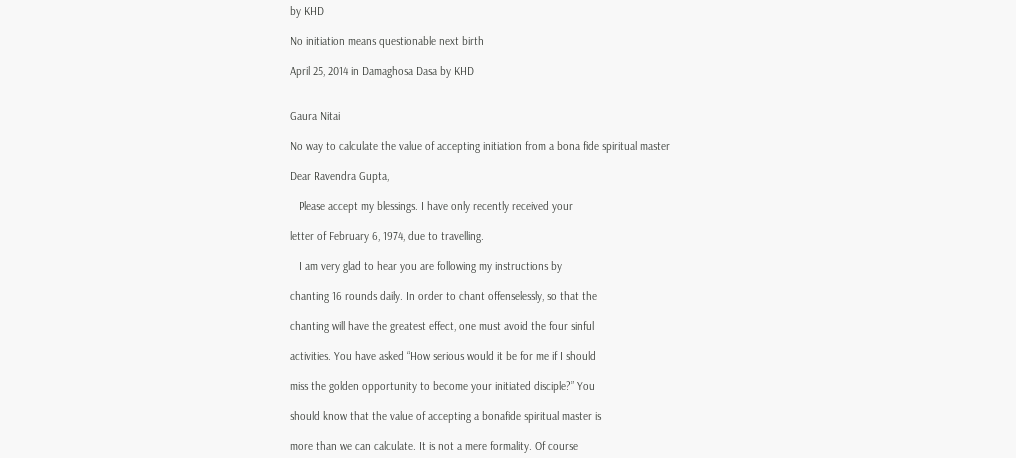by KHD

No initiation means questionable next birth

April 25, 2014 in Damaghosa Dasa by KHD


Gaura Nitai

No way to calculate the value of accepting initiation from a bona fide spiritual master

Dear Ravendra Gupta,

   Please accept my blessings. I have only recently received your

letter of February 6, 1974, due to travelling.

   I am very glad to hear you are following my instructions by

chanting 16 rounds daily. In order to chant offenselessly, so that the

chanting will have the greatest effect, one must avoid the four sinful

activities. You have asked “How serious would it be for me if I should

miss the golden opportunity to become your initiated disciple?” You

should know that the value of accepting a bonafide spiritual master is

more than we can calculate. It is not a mere formality. Of course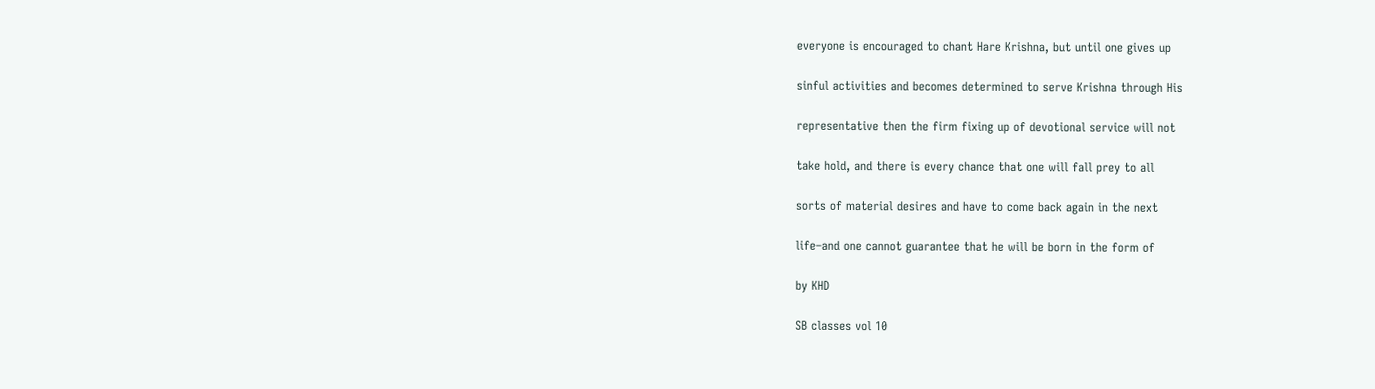everyone is encouraged to chant Hare Krishna, but until one gives up

sinful activities and becomes determined to serve Krishna through His

representative then the firm fixing up of devotional service will not

take hold, and there is every chance that one will fall prey to all

sorts of material desires and have to come back again in the next

life–and one cannot guarantee that he will be born in the form of

by KHD

SB classes vol 10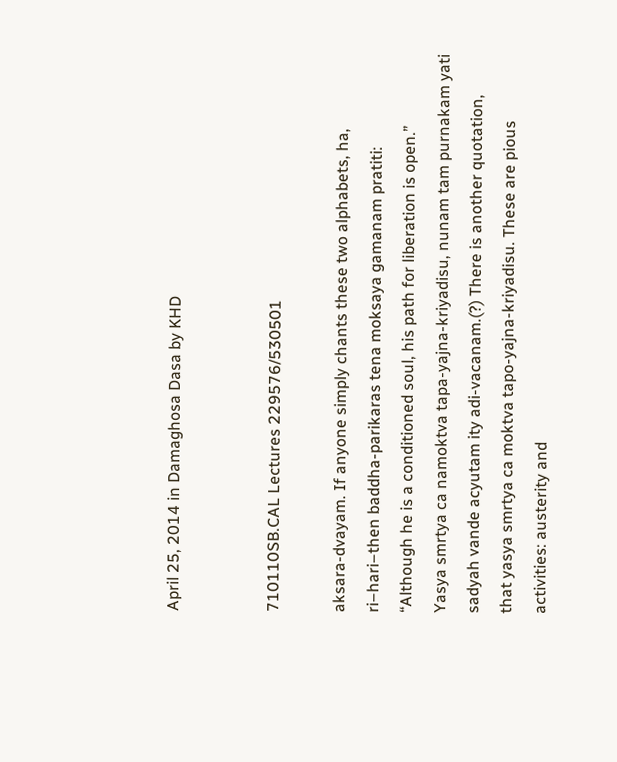April 25, 2014 in Damaghosa Dasa by KHD


710110SB.CAL Lectures 229576/530501

aksara-dvayam. If anyone simply chants these two alphabets, ha,
ri–hari–then baddha-parikaras tena moksaya gamanam pratiti:
“Although he is a conditioned soul, his path for liberation is open.”
Yasya smrtya ca namoktva tapa-yajna-kriyadisu, nunam tam purnakam yati
sadyah vande acyutam ity adi-vacanam.(?) There is another quotation,
that yasya smrtya ca moktva tapo-yajna-kriyadisu. These are pious
activities: austerity and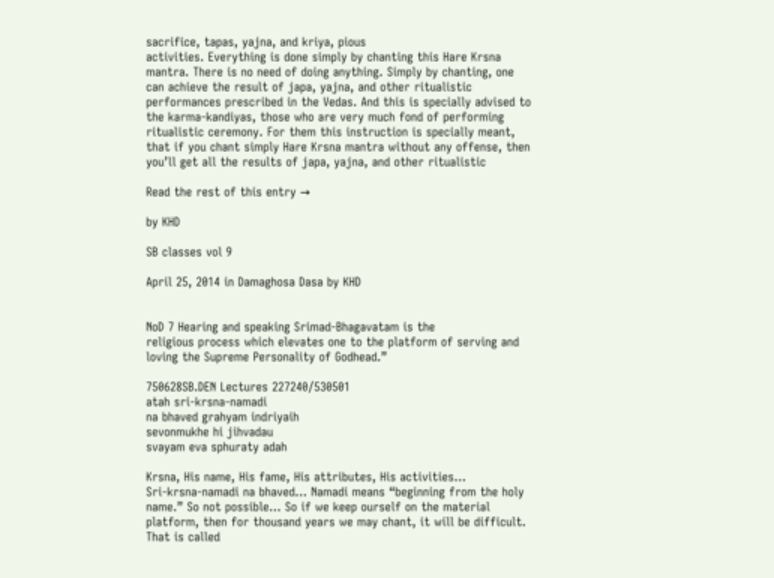sacrifice, tapas, yajna, and kriya, pious
activities. Everything is done simply by chanting this Hare Krsna
mantra. There is no need of doing anything. Simply by chanting, one
can achieve the result of japa, yajna, and other ritualistic
performances prescribed in the Vedas. And this is specially advised to
the karma-kandiyas, those who are very much fond of performing
ritualistic ceremony. For them this instruction is specially meant,
that if you chant simply Hare Krsna mantra without any offense, then
you’ll get all the results of japa, yajna, and other ritualistic

Read the rest of this entry →

by KHD

SB classes vol 9

April 25, 2014 in Damaghosa Dasa by KHD


NoD 7 Hearing and speaking Srimad-Bhagavatam is the
religious process which elevates one to the platform of serving and
loving the Supreme Personality of Godhead.”

750628SB.DEN Lectures 227240/530501
atah sri-krsna-namadi
na bhaved grahyam indriyaih
sevonmukhe hi jihvadau
svayam eva sphuraty adah

Krsna, His name, His fame, His attributes, His activities…
Sri-krsna-namadi na bhaved… Namadi means “beginning from the holy
name.” So not possible… So if we keep ourself on the material
platform, then for thousand years we may chant, it will be difficult.
That is called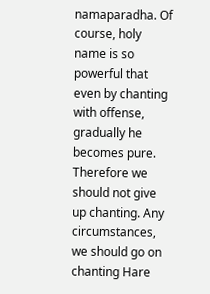namaparadha. Of course, holy name is so powerful that
even by chanting with offense, gradually he becomes pure. Therefore we
should not give up chanting. Any circumstances, we should go on
chanting Hare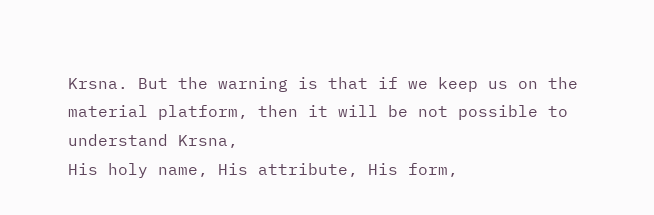Krsna. But the warning is that if we keep us on the
material platform, then it will be not possible to understand Krsna,
His holy name, His attribute, His form,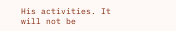His activities. It will not be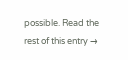possible. Read the rest of this entry →